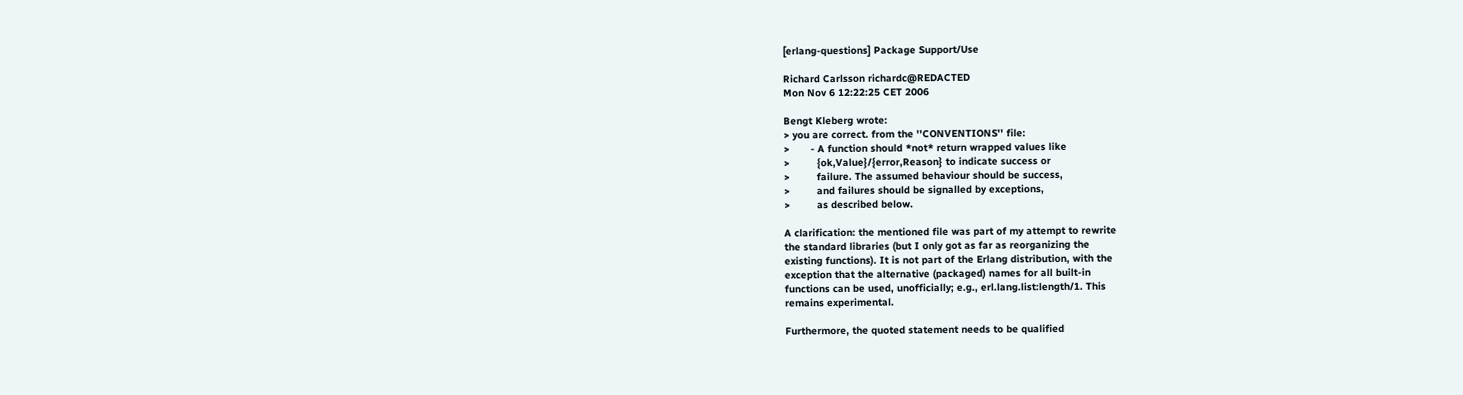[erlang-questions] Package Support/Use

Richard Carlsson richardc@REDACTED
Mon Nov 6 12:22:25 CET 2006

Bengt Kleberg wrote:
> you are correct. from the ''CONVENTIONS'' file:
>       - A function should *not* return wrapped values like
>         {ok,Value}/{error,Reason} to indicate success or
>         failure. The assumed behaviour should be success,
>         and failures should be signalled by exceptions,
>         as described below.

A clarification: the mentioned file was part of my attempt to rewrite
the standard libraries (but I only got as far as reorganizing the
existing functions). It is not part of the Erlang distribution, with the
exception that the alternative (packaged) names for all built-in
functions can be used, unofficially; e.g., erl.lang.list:length/1. This
remains experimental.

Furthermore, the quoted statement needs to be qualified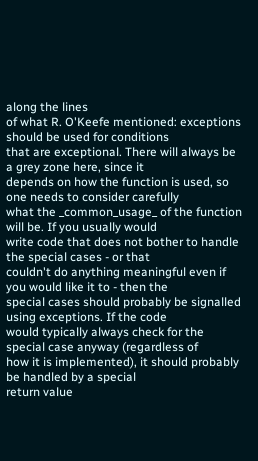along the lines
of what R. O'Keefe mentioned: exceptions should be used for conditions
that are exceptional. There will always be a grey zone here, since it
depends on how the function is used, so one needs to consider carefully
what the _common_usage_ of the function will be. If you usually would
write code that does not bother to handle the special cases - or that
couldn't do anything meaningful even if you would like it to - then the
special cases should probably be signalled using exceptions. If the code
would typically always check for the special case anyway (regardless of
how it is implemented), it should probably be handled by a special
return value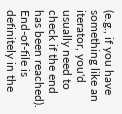(e.g., if you have something like an iterator, you'd
usually need to check if the end has been reached). End-of-file is
definitely in the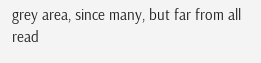grey area, since many, but far from all read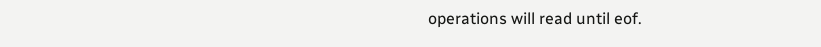operations will read until eof.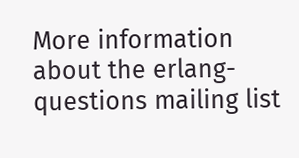More information about the erlang-questions mailing list